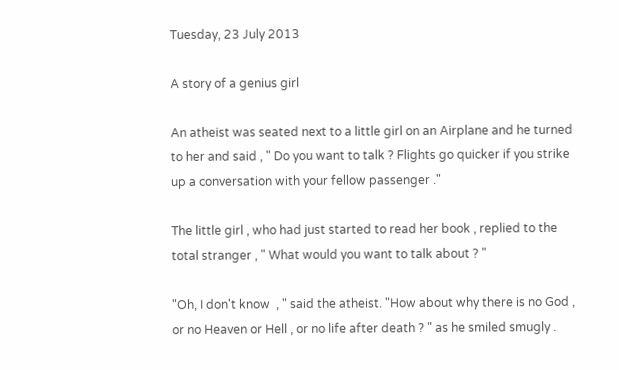Tuesday, 23 July 2013

A story of a genius girl

An atheist was seated next to a little girl on an Airplane and he turned to her and said , " Do you want to talk ? Flights go quicker if you strike up a conversation with your fellow passenger ."

The little girl , who had just started to read her book , replied to the total stranger , " What would you want to talk about ? "

"Oh, I don't know  , " said the atheist. "How about why there is no God , or no Heaven or Hell , or no life after death ? " as he smiled smugly .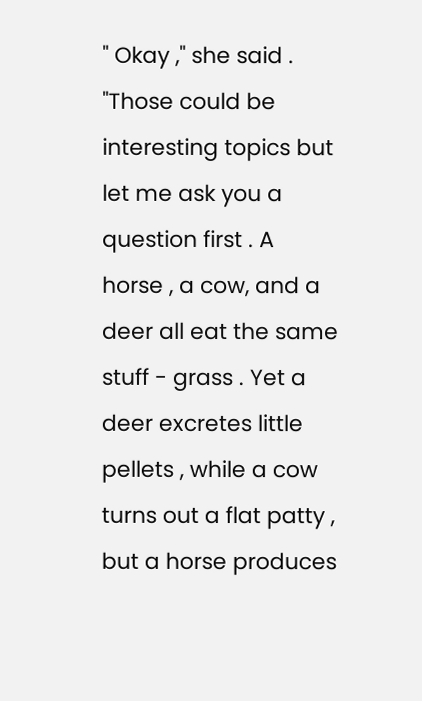" Okay ," she said . "Those could be interesting topics but let me ask you a question first . A horse , a cow, and a deer all eat the same stuff - grass . Yet a deer excretes little pellets , while a cow turns out a flat patty , but a horse produces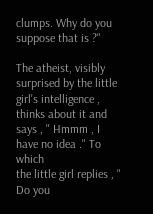clumps. Why do you suppose that is ?"

The atheist, visibly surprised by the little girl's intelligence ,
thinks about it and says , " Hmmm , I have no idea ." To which
the little girl replies , " Do you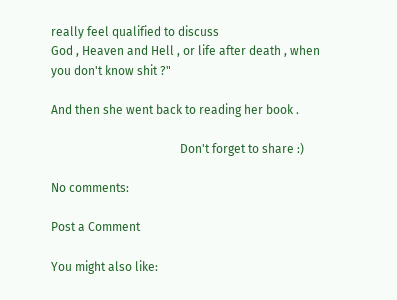really feel qualified to discuss
God , Heaven and Hell , or life after death , when you don't know shit ?"

And then she went back to reading her book .

                                           Don't forget to share :)

No comments:

Post a Comment

You might also like: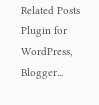Related Posts Plugin for WordPress, Blogger...